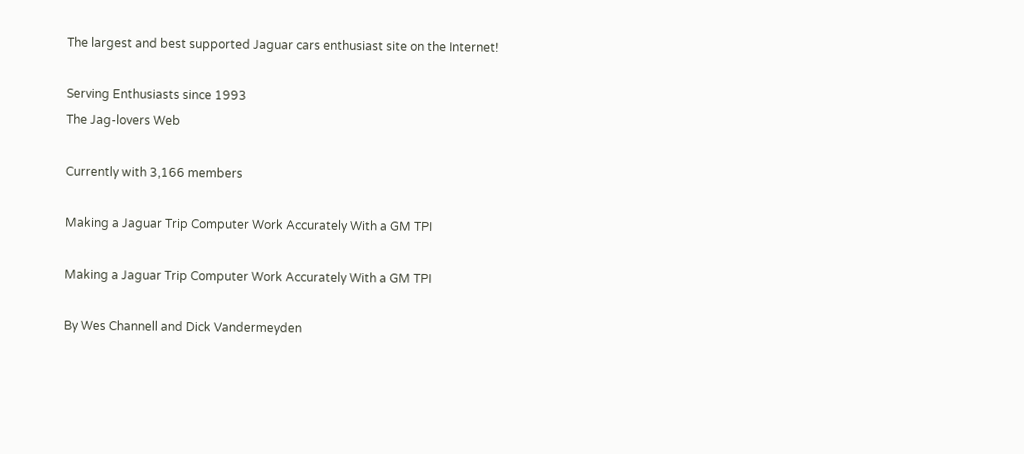The largest and best supported Jaguar cars enthusiast site on the Internet!

Serving Enthusiasts since 1993
The Jag-lovers Web

Currently with 3,166 members

Making a Jaguar Trip Computer Work Accurately With a GM TPI

Making a Jaguar Trip Computer Work Accurately With a GM TPI

By Wes Channell and Dick Vandermeyden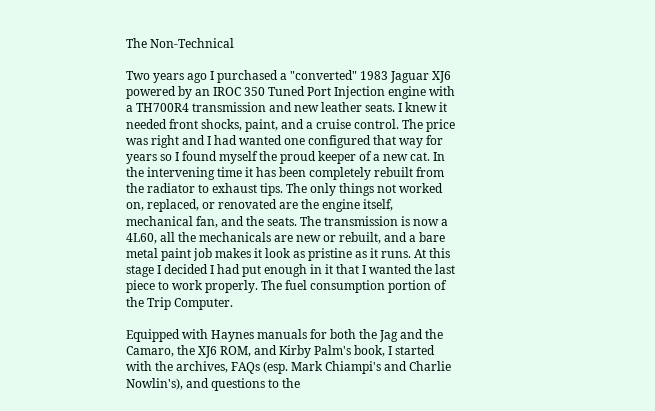The Non-Technical

Two years ago I purchased a "converted" 1983 Jaguar XJ6 powered by an IROC 350 Tuned Port Injection engine with a TH700R4 transmission and new leather seats. I knew it needed front shocks, paint, and a cruise control. The price was right and I had wanted one configured that way for years so I found myself the proud keeper of a new cat. In the intervening time it has been completely rebuilt from the radiator to exhaust tips. The only things not worked on, replaced, or renovated are the engine itself, mechanical fan, and the seats. The transmission is now a 4L60, all the mechanicals are new or rebuilt, and a bare metal paint job makes it look as pristine as it runs. At this stage I decided I had put enough in it that I wanted the last piece to work properly. The fuel consumption portion of the Trip Computer.

Equipped with Haynes manuals for both the Jag and the Camaro, the XJ6 ROM, and Kirby Palm's book, I started with the archives, FAQs (esp. Mark Chiampi's and Charlie Nowlin's), and questions to the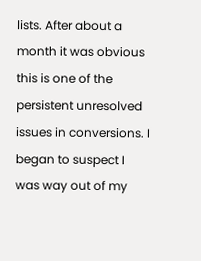lists. After about a month it was obvious this is one of the persistent unresolved issues in conversions. I began to suspect I was way out of my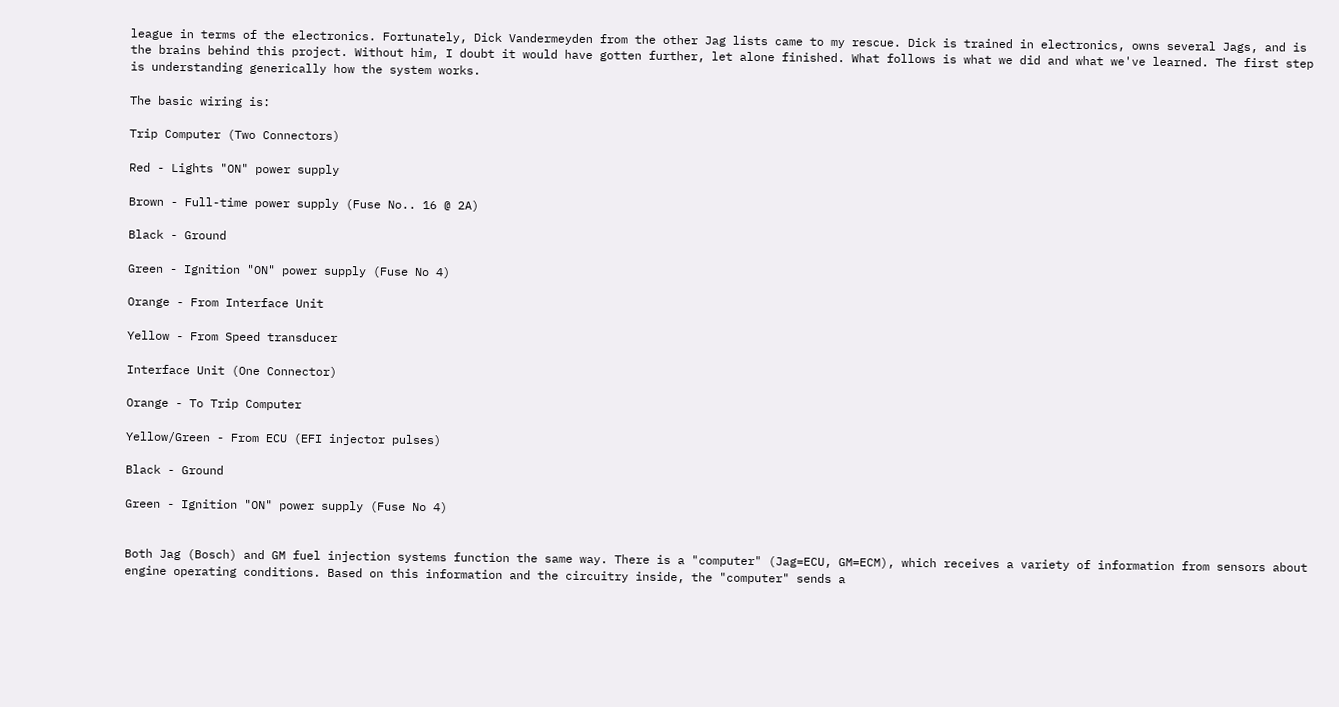league in terms of the electronics. Fortunately, Dick Vandermeyden from the other Jag lists came to my rescue. Dick is trained in electronics, owns several Jags, and is the brains behind this project. Without him, I doubt it would have gotten further, let alone finished. What follows is what we did and what we've learned. The first step is understanding generically how the system works.

The basic wiring is:

Trip Computer (Two Connectors)

Red - Lights "ON" power supply

Brown - Full-time power supply (Fuse No.. 16 @ 2A)

Black - Ground

Green - Ignition "ON" power supply (Fuse No 4)

Orange - From Interface Unit

Yellow - From Speed transducer

Interface Unit (One Connector)

Orange - To Trip Computer

Yellow/Green - From ECU (EFI injector pulses)

Black - Ground

Green - Ignition "ON" power supply (Fuse No 4)


Both Jag (Bosch) and GM fuel injection systems function the same way. There is a "computer" (Jag=ECU, GM=ECM), which receives a variety of information from sensors about engine operating conditions. Based on this information and the circuitry inside, the "computer" sends a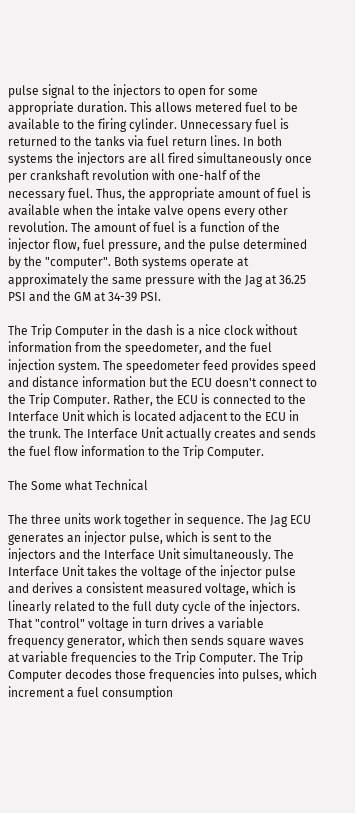pulse signal to the injectors to open for some appropriate duration. This allows metered fuel to be available to the firing cylinder. Unnecessary fuel is returned to the tanks via fuel return lines. In both systems the injectors are all fired simultaneously once per crankshaft revolution with one-half of the necessary fuel. Thus, the appropriate amount of fuel is available when the intake valve opens every other revolution. The amount of fuel is a function of the injector flow, fuel pressure, and the pulse determined by the "computer". Both systems operate at approximately the same pressure with the Jag at 36.25 PSI and the GM at 34-39 PSI.

The Trip Computer in the dash is a nice clock without information from the speedometer, and the fuel injection system. The speedometer feed provides speed and distance information but the ECU doesn't connect to the Trip Computer. Rather, the ECU is connected to the Interface Unit which is located adjacent to the ECU in the trunk. The Interface Unit actually creates and sends the fuel flow information to the Trip Computer.

The Some what Technical

The three units work together in sequence. The Jag ECU generates an injector pulse, which is sent to the injectors and the Interface Unit simultaneously. The Interface Unit takes the voltage of the injector pulse and derives a consistent measured voltage, which is linearly related to the full duty cycle of the injectors. That "control" voltage in turn drives a variable frequency generator, which then sends square waves at variable frequencies to the Trip Computer. The Trip Computer decodes those frequencies into pulses, which increment a fuel consumption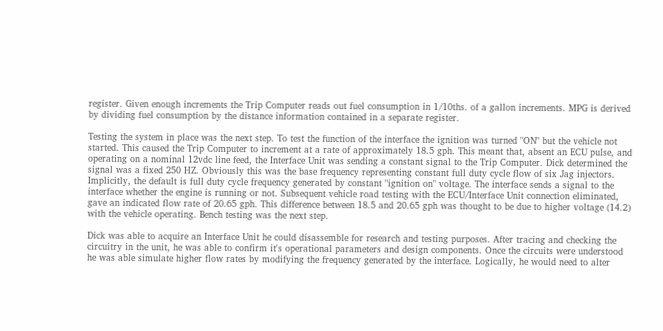register. Given enough increments the Trip Computer reads out fuel consumption in 1/10ths. of a gallon increments. MPG is derived by dividing fuel consumption by the distance information contained in a separate register.

Testing the system in place was the next step. To test the function of the interface the ignition was turned "ON" but the vehicle not started. This caused the Trip Computer to increment at a rate of approximately 18.5 gph. This meant that, absent an ECU pulse, and operating on a nominal 12vdc line feed, the Interface Unit was sending a constant signal to the Trip Computer. Dick determined the signal was a fixed 250 HZ. Obviously this was the base frequency representing constant full duty cycle flow of six Jag injectors. Implicitly, the default is full duty cycle frequency generated by constant "ignition on" voltage. The interface sends a signal to the interface whether the engine is running or not. Subsequent vehicle road testing with the ECU/Interface Unit connection eliminated, gave an indicated flow rate of 20.65 gph. This difference between 18.5 and 20.65 gph was thought to be due to higher voltage (14.2) with the vehicle operating. Bench testing was the next step.

Dick was able to acquire an Interface Unit he could disassemble for research and testing purposes. After tracing and checking the circuitry in the unit, he was able to confirm it's operational parameters and design components. Once the circuits were understood he was able simulate higher flow rates by modifying the frequency generated by the interface. Logically, he would need to alter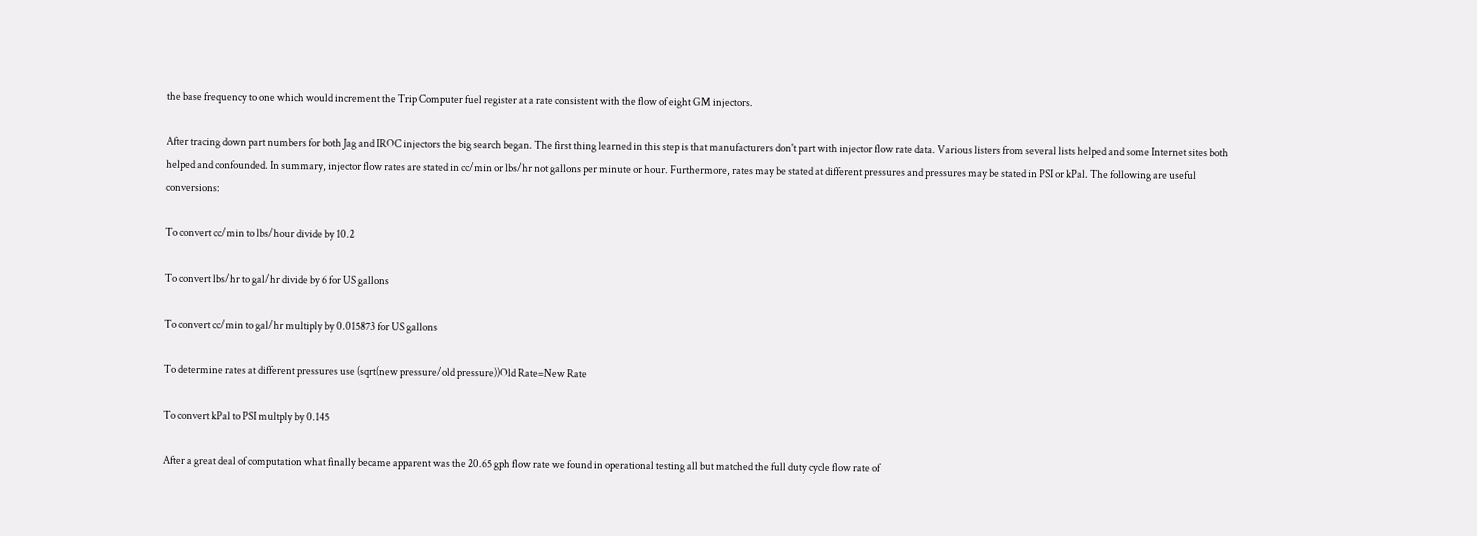the base frequency to one which would increment the Trip Computer fuel register at a rate consistent with the flow of eight GM injectors.

After tracing down part numbers for both Jag and IROC injectors the big search began. The first thing learned in this step is that manufacturers don't part with injector flow rate data. Various listers from several lists helped and some Internet sites both helped and confounded. In summary, injector flow rates are stated in cc/min or lbs/hr not gallons per minute or hour. Furthermore, rates may be stated at different pressures and pressures may be stated in PSI or kPal. The following are useful conversions:

To convert cc/min to lbs/hour divide by 10.2

To convert lbs/hr to gal/hr divide by 6 for US gallons

To convert cc/min to gal/hr multiply by 0.015873 for US gallons

To determine rates at different pressures use (sqrt(new pressure/old pressure))Old Rate=New Rate

To convert kPal to PSI multply by 0.145

After a great deal of computation what finally became apparent was the 20.65 gph flow rate we found in operational testing all but matched the full duty cycle flow rate of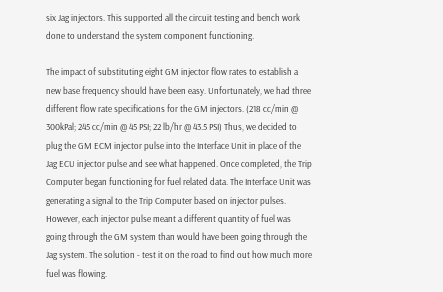six Jag injectors. This supported all the circuit testing and bench work done to understand the system component functioning.

The impact of substituting eight GM injector flow rates to establish a new base frequency should have been easy. Unfortunately, we had three different flow rate specifications for the GM injectors. (218 cc/min @ 300kPal; 245 cc/min @ 45 PSI; 22 lb/hr @ 43.5 PSI) Thus, we decided to plug the GM ECM injector pulse into the Interface Unit in place of the Jag ECU injector pulse and see what happened. Once completed, the Trip Computer began functioning for fuel related data. The Interface Unit was generating a signal to the Trip Computer based on injector pulses. However, each injector pulse meant a different quantity of fuel was going through the GM system than would have been going through the Jag system. The solution - test it on the road to find out how much more fuel was flowing.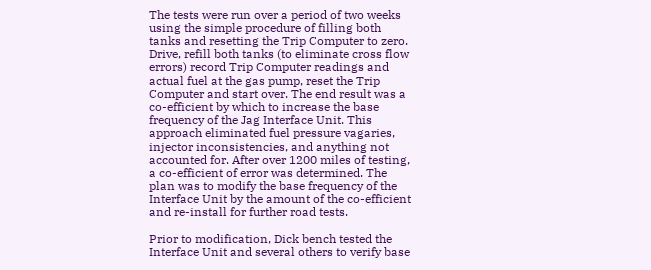The tests were run over a period of two weeks using the simple procedure of filling both tanks and resetting the Trip Computer to zero. Drive, refill both tanks (to eliminate cross flow errors) record Trip Computer readings and actual fuel at the gas pump, reset the Trip Computer and start over. The end result was a co-efficient by which to increase the base frequency of the Jag Interface Unit. This approach eliminated fuel pressure vagaries, injector inconsistencies, and anything not accounted for. After over 1200 miles of testing, a co-efficient of error was determined. The plan was to modify the base frequency of the Interface Unit by the amount of the co-efficient and re-install for further road tests.

Prior to modification, Dick bench tested the Interface Unit and several others to verify base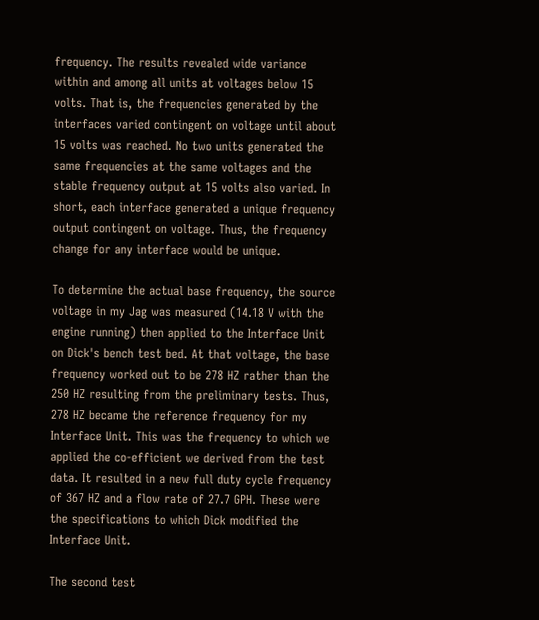frequency. The results revealed wide variance within and among all units at voltages below 15 volts. That is, the frequencies generated by the interfaces varied contingent on voltage until about 15 volts was reached. No two units generated the same frequencies at the same voltages and the stable frequency output at 15 volts also varied. In short, each interface generated a unique frequency output contingent on voltage. Thus, the frequency change for any interface would be unique.

To determine the actual base frequency, the source voltage in my Jag was measured (14.18 V with the engine running) then applied to the Interface Unit on Dick's bench test bed. At that voltage, the base frequency worked out to be 278 HZ rather than the 250 HZ resulting from the preliminary tests. Thus, 278 HZ became the reference frequency for my Interface Unit. This was the frequency to which we applied the co-efficient we derived from the test data. It resulted in a new full duty cycle frequency of 367 HZ and a flow rate of 27.7 GPH. These were the specifications to which Dick modified the Interface Unit.

The second test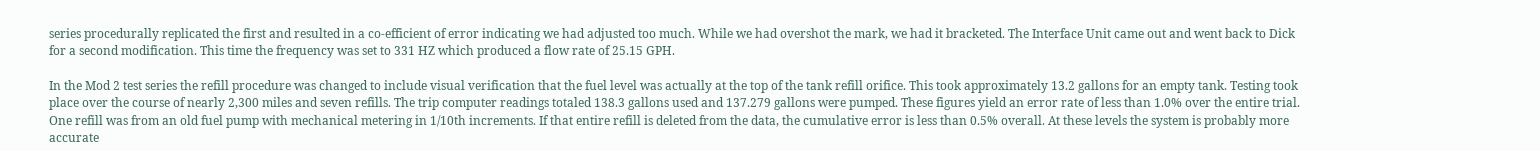series procedurally replicated the first and resulted in a co-efficient of error indicating we had adjusted too much. While we had overshot the mark, we had it bracketed. The Interface Unit came out and went back to Dick for a second modification. This time the frequency was set to 331 HZ which produced a flow rate of 25.15 GPH.

In the Mod 2 test series the refill procedure was changed to include visual verification that the fuel level was actually at the top of the tank refill orifice. This took approximately 13.2 gallons for an empty tank. Testing took place over the course of nearly 2,300 miles and seven refills. The trip computer readings totaled 138.3 gallons used and 137.279 gallons were pumped. These figures yield an error rate of less than 1.0% over the entire trial. One refill was from an old fuel pump with mechanical metering in 1/10th increments. If that entire refill is deleted from the data, the cumulative error is less than 0.5% overall. At these levels the system is probably more accurate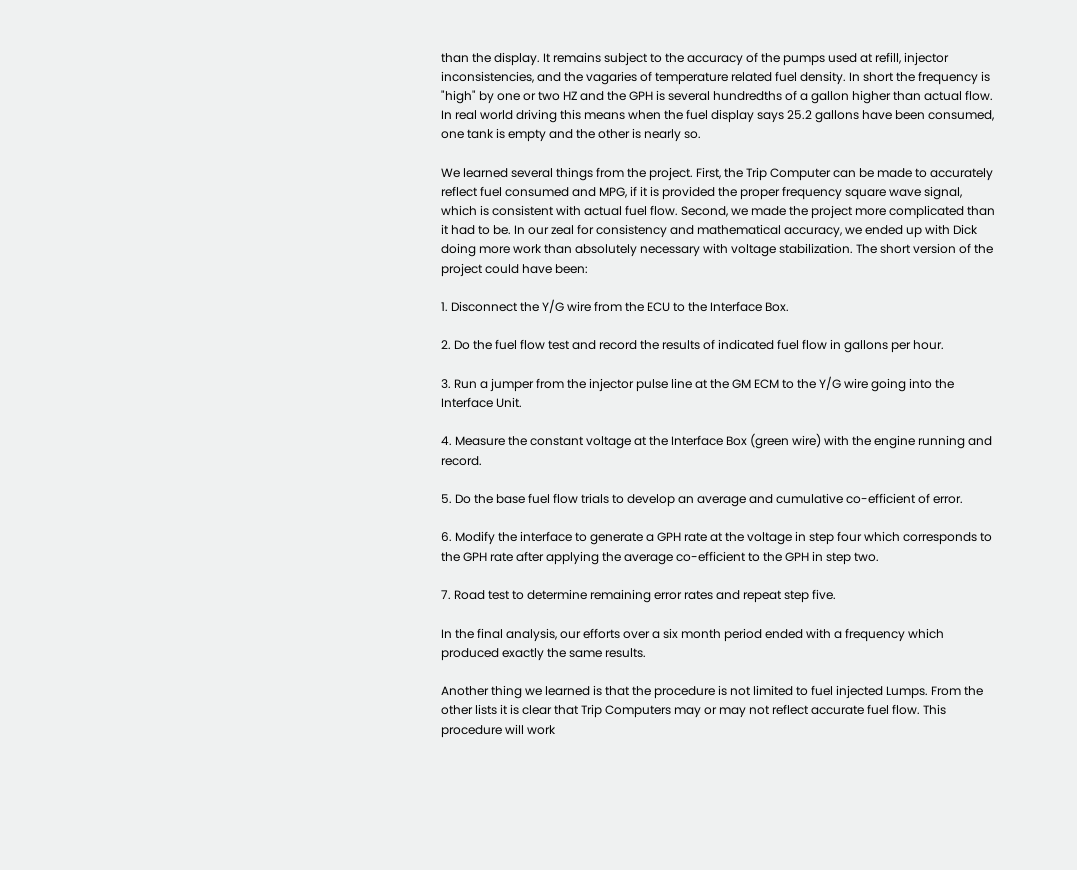than the display. It remains subject to the accuracy of the pumps used at refill, injector inconsistencies, and the vagaries of temperature related fuel density. In short the frequency is "high" by one or two HZ and the GPH is several hundredths of a gallon higher than actual flow. In real world driving this means when the fuel display says 25.2 gallons have been consumed, one tank is empty and the other is nearly so.

We learned several things from the project. First, the Trip Computer can be made to accurately reflect fuel consumed and MPG, if it is provided the proper frequency square wave signal, which is consistent with actual fuel flow. Second, we made the project more complicated than it had to be. In our zeal for consistency and mathematical accuracy, we ended up with Dick doing more work than absolutely necessary with voltage stabilization. The short version of the project could have been:

1. Disconnect the Y/G wire from the ECU to the Interface Box.

2. Do the fuel flow test and record the results of indicated fuel flow in gallons per hour.

3. Run a jumper from the injector pulse line at the GM ECM to the Y/G wire going into the Interface Unit.

4. Measure the constant voltage at the Interface Box (green wire) with the engine running and record.

5. Do the base fuel flow trials to develop an average and cumulative co-efficient of error.

6. Modify the interface to generate a GPH rate at the voltage in step four which corresponds to the GPH rate after applying the average co-efficient to the GPH in step two.

7. Road test to determine remaining error rates and repeat step five.

In the final analysis, our efforts over a six month period ended with a frequency which produced exactly the same results.

Another thing we learned is that the procedure is not limited to fuel injected Lumps. From the other lists it is clear that Trip Computers may or may not reflect accurate fuel flow. This procedure will work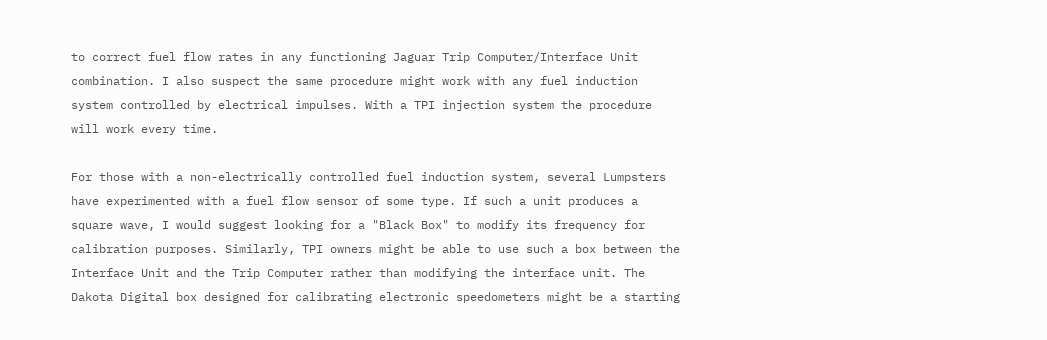to correct fuel flow rates in any functioning Jaguar Trip Computer/Interface Unit combination. I also suspect the same procedure might work with any fuel induction system controlled by electrical impulses. With a TPI injection system the procedure will work every time.

For those with a non-electrically controlled fuel induction system, several Lumpsters have experimented with a fuel flow sensor of some type. If such a unit produces a square wave, I would suggest looking for a "Black Box" to modify its frequency for calibration purposes. Similarly, TPI owners might be able to use such a box between the Interface Unit and the Trip Computer rather than modifying the interface unit. The Dakota Digital box designed for calibrating electronic speedometers might be a starting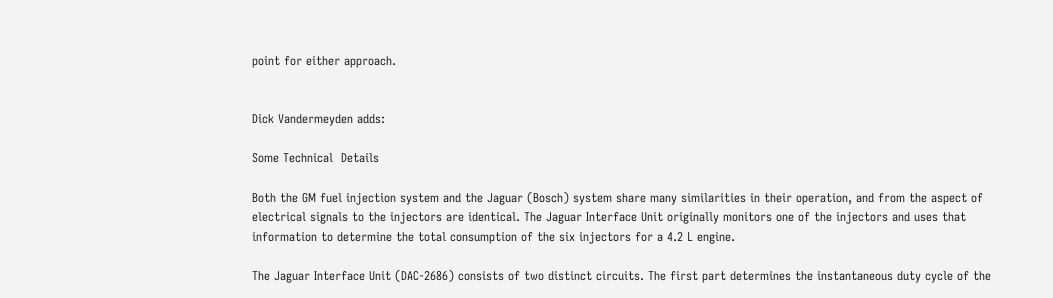point for either approach.


Dick Vandermeyden adds:

Some Technical  Details

Both the GM fuel injection system and the Jaguar (Bosch) system share many similarities in their operation, and from the aspect of electrical signals to the injectors are identical. The Jaguar Interface Unit originally monitors one of the injectors and uses that information to determine the total consumption of the six injectors for a 4.2 L engine.

The Jaguar Interface Unit (DAC-2686) consists of two distinct circuits. The first part determines the instantaneous duty cycle of the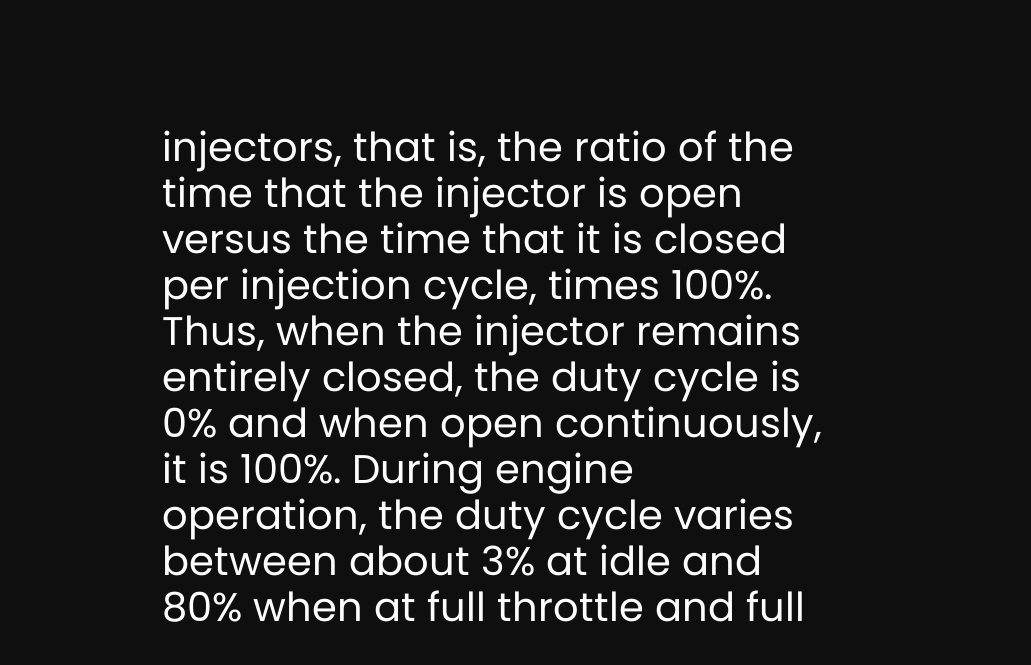injectors, that is, the ratio of the time that the injector is open versus the time that it is closed per injection cycle, times 100%. Thus, when the injector remains entirely closed, the duty cycle is 0% and when open continuously, it is 100%. During engine operation, the duty cycle varies between about 3% at idle and 80% when at full throttle and full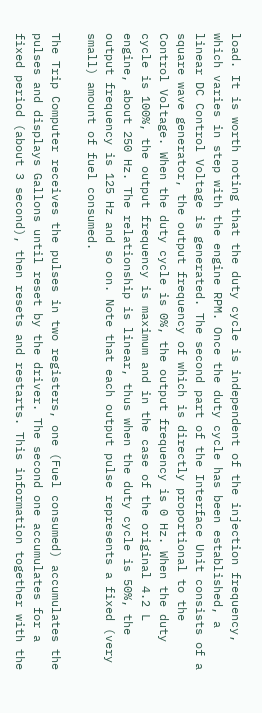load. It is worth noting that the duty cycle is independent of the injection frequency, which varies in step with the engine RPM. Once the duty cycle has been established, a linear DC Control Voltage is generated. The second part of the Interface Unit consists of a square wave generator, the output frequency of which is directly proportional to the Control Voltage. When the duty cycle is 0%, the output frequency is 0 Hz. When the duty cycle is 100%, the output frequency is maximum and in the case of the original 4.2 L engine, about 250 Hz. The relationship is linear, thus when the duty cycle is 50%, the output frequency is 125 Hz and so on. Note that each output pulse represents a fixed (very small) amount of fuel consumed.

The Trip Computer receives the pulses in two registers, one (Fuel consumed) accumulates the pulses and displays Gallons until reset by the driver. The second one accumulates for a fixed period (about 3 second), then resets and restarts. This information together with the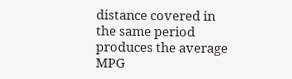distance covered in the same period produces the average MPG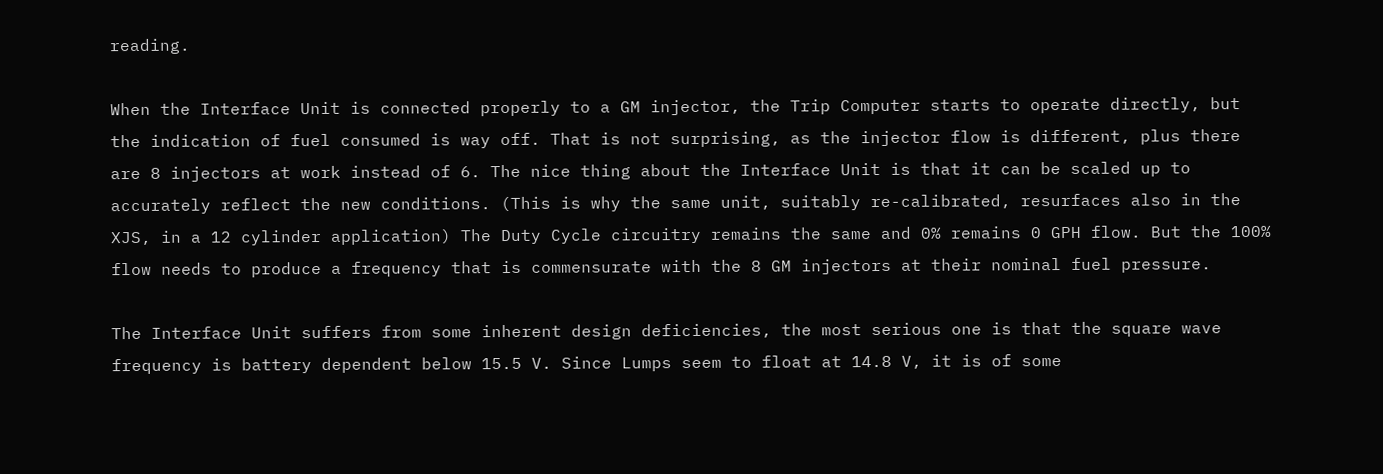reading.

When the Interface Unit is connected properly to a GM injector, the Trip Computer starts to operate directly, but the indication of fuel consumed is way off. That is not surprising, as the injector flow is different, plus there are 8 injectors at work instead of 6. The nice thing about the Interface Unit is that it can be scaled up to accurately reflect the new conditions. (This is why the same unit, suitably re-calibrated, resurfaces also in the XJS, in a 12 cylinder application) The Duty Cycle circuitry remains the same and 0% remains 0 GPH flow. But the 100% flow needs to produce a frequency that is commensurate with the 8 GM injectors at their nominal fuel pressure.

The Interface Unit suffers from some inherent design deficiencies, the most serious one is that the square wave frequency is battery dependent below 15.5 V. Since Lumps seem to float at 14.8 V, it is of some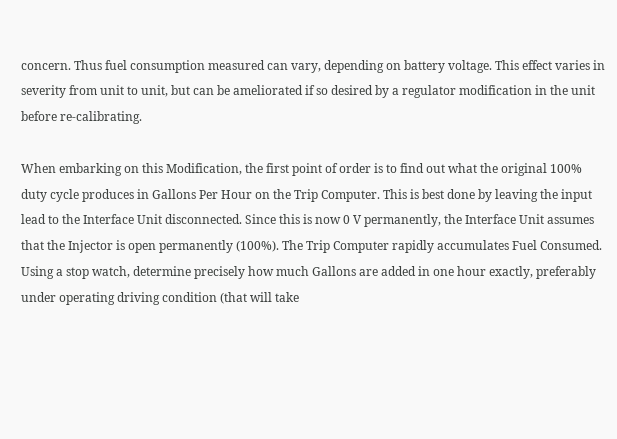concern. Thus fuel consumption measured can vary, depending on battery voltage. This effect varies in severity from unit to unit, but can be ameliorated if so desired by a regulator modification in the unit before re-calibrating.

When embarking on this Modification, the first point of order is to find out what the original 100% duty cycle produces in Gallons Per Hour on the Trip Computer. This is best done by leaving the input lead to the Interface Unit disconnected. Since this is now 0 V permanently, the Interface Unit assumes that the Injector is open permanently (100%). The Trip Computer rapidly accumulates Fuel Consumed. Using a stop watch, determine precisely how much Gallons are added in one hour exactly, preferably under operating driving condition (that will take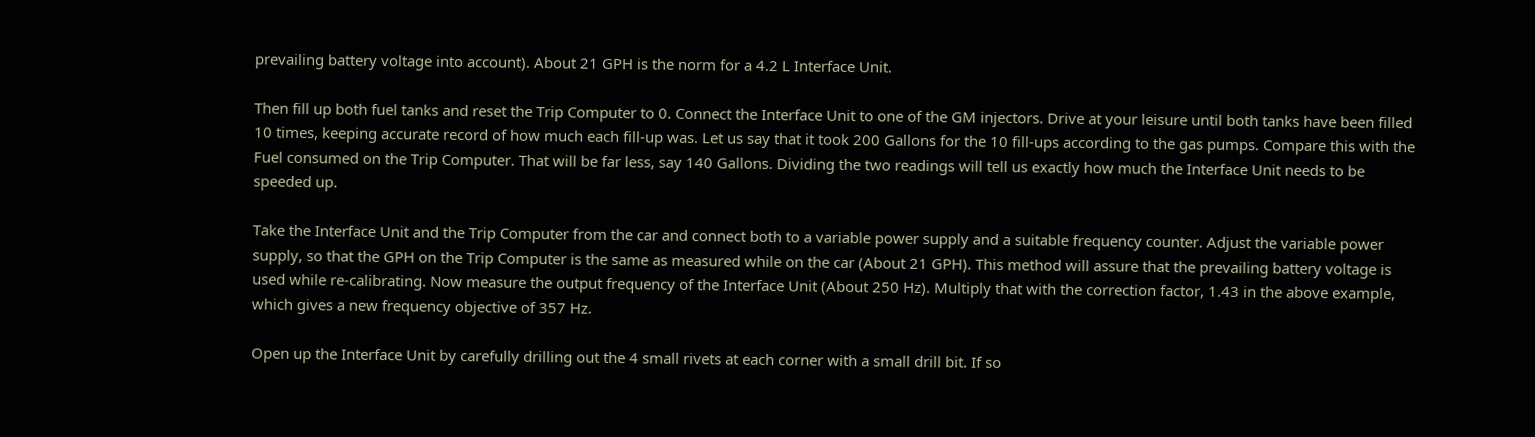prevailing battery voltage into account). About 21 GPH is the norm for a 4.2 L Interface Unit.

Then fill up both fuel tanks and reset the Trip Computer to 0. Connect the Interface Unit to one of the GM injectors. Drive at your leisure until both tanks have been filled 10 times, keeping accurate record of how much each fill-up was. Let us say that it took 200 Gallons for the 10 fill-ups according to the gas pumps. Compare this with the Fuel consumed on the Trip Computer. That will be far less, say 140 Gallons. Dividing the two readings will tell us exactly how much the Interface Unit needs to be speeded up.

Take the Interface Unit and the Trip Computer from the car and connect both to a variable power supply and a suitable frequency counter. Adjust the variable power supply, so that the GPH on the Trip Computer is the same as measured while on the car (About 21 GPH). This method will assure that the prevailing battery voltage is used while re-calibrating. Now measure the output frequency of the Interface Unit (About 250 Hz). Multiply that with the correction factor, 1.43 in the above example, which gives a new frequency objective of 357 Hz.

Open up the Interface Unit by carefully drilling out the 4 small rivets at each corner with a small drill bit. If so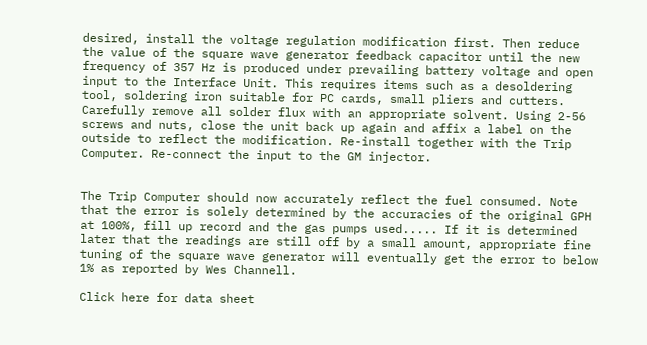desired, install the voltage regulation modification first. Then reduce the value of the square wave generator feedback capacitor until the new frequency of 357 Hz is produced under prevailing battery voltage and open input to the Interface Unit. This requires items such as a desoldering tool, soldering iron suitable for PC cards, small pliers and cutters. Carefully remove all solder flux with an appropriate solvent. Using 2-56 screws and nuts, close the unit back up again and affix a label on the outside to reflect the modification. Re-install together with the Trip Computer. Re-connect the input to the GM injector.


The Trip Computer should now accurately reflect the fuel consumed. Note that the error is solely determined by the accuracies of the original GPH at 100%, fill up record and the gas pumps used..... If it is determined later that the readings are still off by a small amount, appropriate fine tuning of the square wave generator will eventually get the error to below 1% as reported by Wes Channell.

Click here for data sheet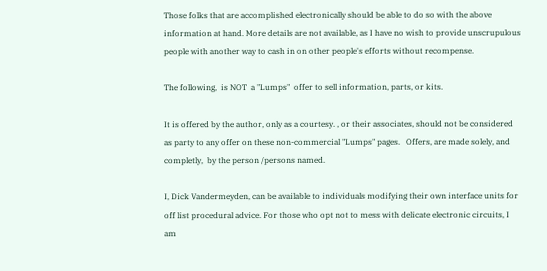Those folks that are accomplished electronically should be able to do so with the above information at hand. More details are not available, as I have no wish to provide unscrupulous people with another way to cash in on other people's efforts without recompense.

The following,  is NOT  a "Lumps"  offer to sell information, parts, or kits.

It is offered by the author, only as a courtesy. , or their associates, should not be considered as party to any offer on these non-commercial "Lumps" pages.   Offers, are made solely, and completly,  by the person /persons named.

I, Dick Vandermeyden, can be available to individuals modifying their own interface units for off list procedural advice. For those who opt not to mess with delicate electronic circuits, I am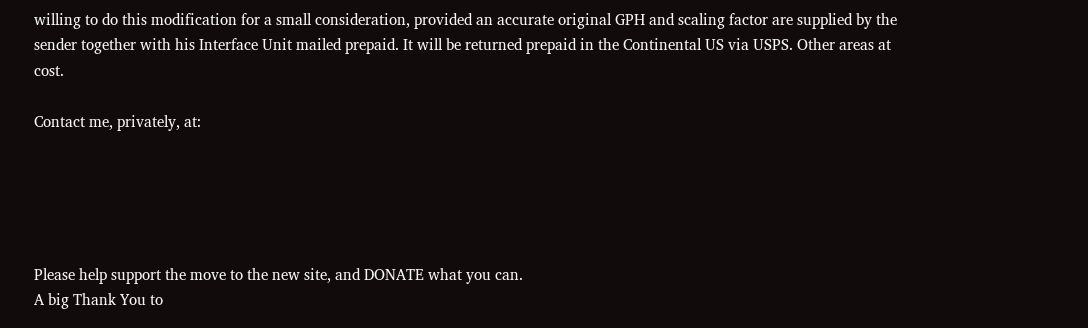willing to do this modification for a small consideration, provided an accurate original GPH and scaling factor are supplied by the sender together with his Interface Unit mailed prepaid. It will be returned prepaid in the Continental US via USPS. Other areas at cost.

Contact me, privately, at:





Please help support the move to the new site, and DONATE what you can.
A big Thank You to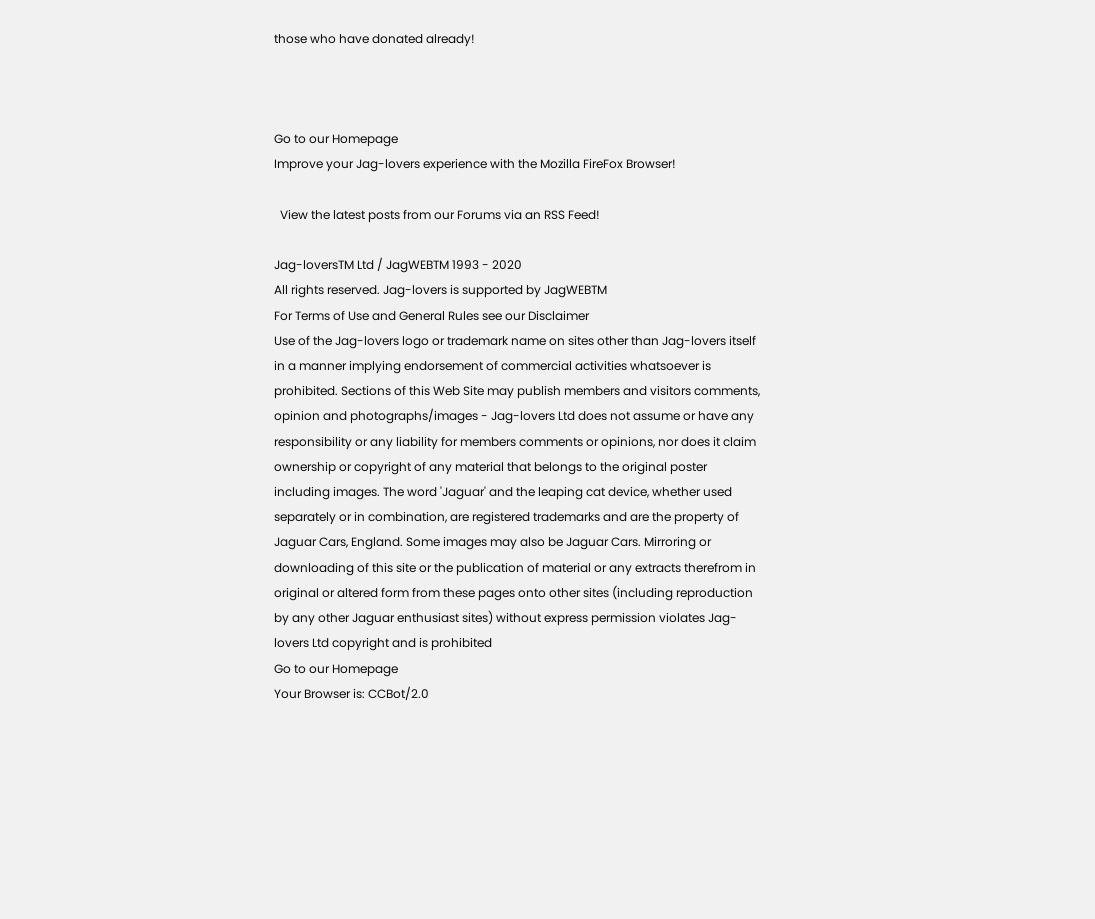those who have donated already!



Go to our Homepage
Improve your Jag-lovers experience with the Mozilla FireFox Browser!

  View the latest posts from our Forums via an RSS Feed!

Jag-loversTM Ltd / JagWEBTM 1993 - 2020
All rights reserved. Jag-lovers is supported by JagWEBTM
For Terms of Use and General Rules see our Disclaimer
Use of the Jag-lovers logo or trademark name on sites other than Jag-lovers itself in a manner implying endorsement of commercial activities whatsoever is prohibited. Sections of this Web Site may publish members and visitors comments, opinion and photographs/images - Jag-lovers Ltd does not assume or have any responsibility or any liability for members comments or opinions, nor does it claim ownership or copyright of any material that belongs to the original poster including images. The word 'Jaguar' and the leaping cat device, whether used separately or in combination, are registered trademarks and are the property of Jaguar Cars, England. Some images may also be Jaguar Cars. Mirroring or downloading of this site or the publication of material or any extracts therefrom in original or altered form from these pages onto other sites (including reproduction by any other Jaguar enthusiast sites) without express permission violates Jag-lovers Ltd copyright and is prohibited
Go to our Homepage
Your Browser is: CCBot/2.0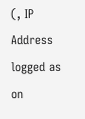(, IP Address logged as on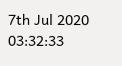7th Jul 2020 03:32:33